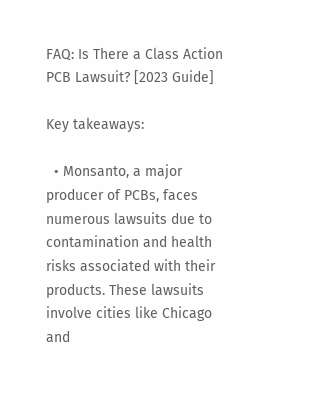FAQ: Is There a Class Action PCB Lawsuit? [2023 Guide]

Key takeaways:

  • Monsanto, a major producer of PCBs, faces numerous lawsuits due to contamination and health risks associated with their products. These lawsuits involve cities like Chicago and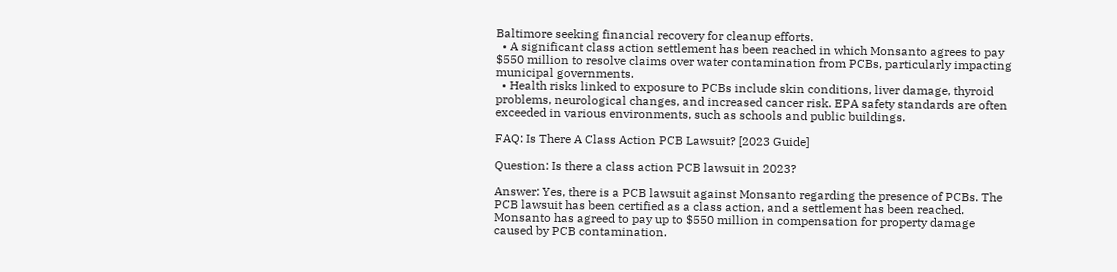Baltimore seeking financial recovery for cleanup efforts.
  • A significant class action settlement has been reached in which Monsanto agrees to pay $550 million to resolve claims over water contamination from PCBs, particularly impacting municipal governments.
  • Health risks linked to exposure to PCBs include skin conditions, liver damage, thyroid problems, neurological changes, and increased cancer risk. EPA safety standards are often exceeded in various environments, such as schools and public buildings.

FAQ: Is There A Class Action PCB Lawsuit? [2023 Guide]

Question: Is there a class action PCB lawsuit in 2023?

Answer: Yes, there is a PCB lawsuit against Monsanto regarding the presence of PCBs. The PCB lawsuit has been certified as a class action, and a settlement has been reached. Monsanto has agreed to pay up to $550 million in compensation for property damage caused by PCB contamination.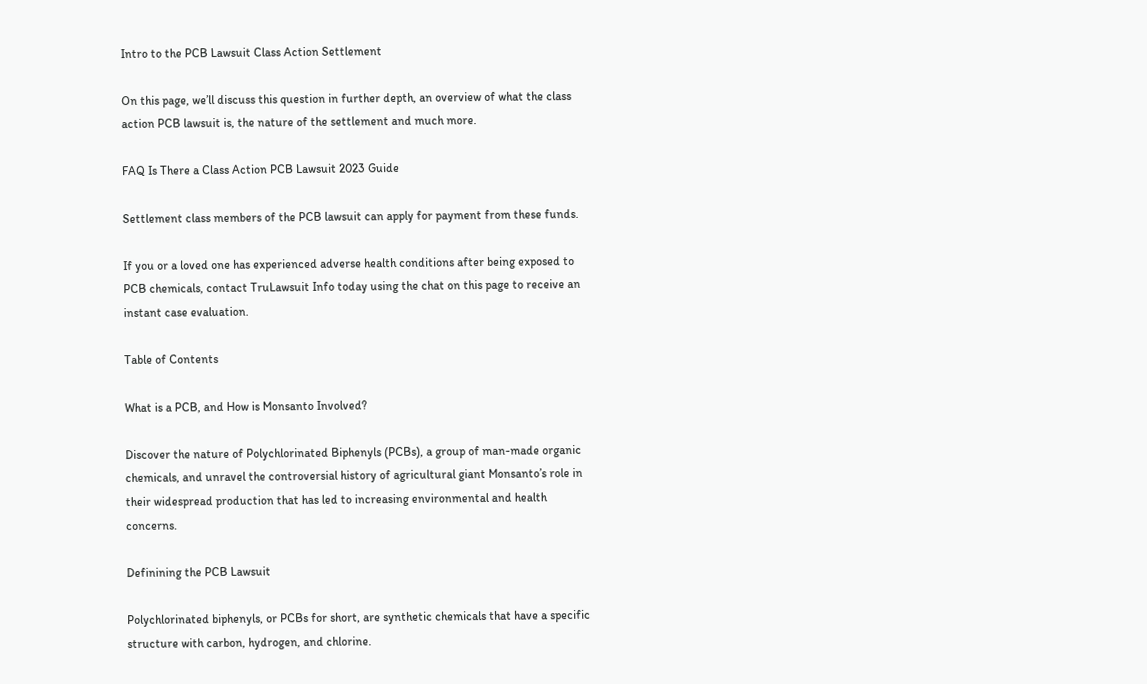Intro to the PCB Lawsuit Class Action Settlement

On this page, we’ll discuss this question in further depth, an overview of what the class action PCB lawsuit is, the nature of the settlement and much more.

FAQ Is There a Class Action PCB Lawsuit 2023 Guide

Settlement class members of the PCB lawsuit can apply for payment from these funds.

If you or a loved one has experienced adverse health conditions after being exposed to PCB chemicals, contact TruLawsuit Info today using the chat on this page to receive an instant case evaluation.

Table of Contents

What is a PCB, and How is Monsanto Involved?

Discover the nature of Polychlorinated Biphenyls (PCBs), a group of man-made organic chemicals, and unravel the controversial history of agricultural giant Monsanto’s role in their widespread production that has led to increasing environmental and health concerns.

Definining the PCB Lawsuit

Polychlorinated biphenyls, or PCBs for short, are synthetic chemicals that have a specific structure with carbon, hydrogen, and chlorine.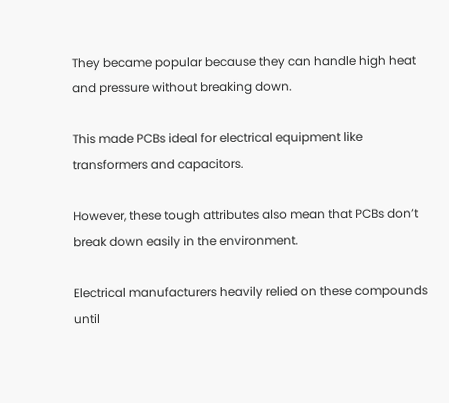They became popular because they can handle high heat and pressure without breaking down.

This made PCBs ideal for electrical equipment like transformers and capacitors.

However, these tough attributes also mean that PCBs don’t break down easily in the environment.

Electrical manufacturers heavily relied on these compounds until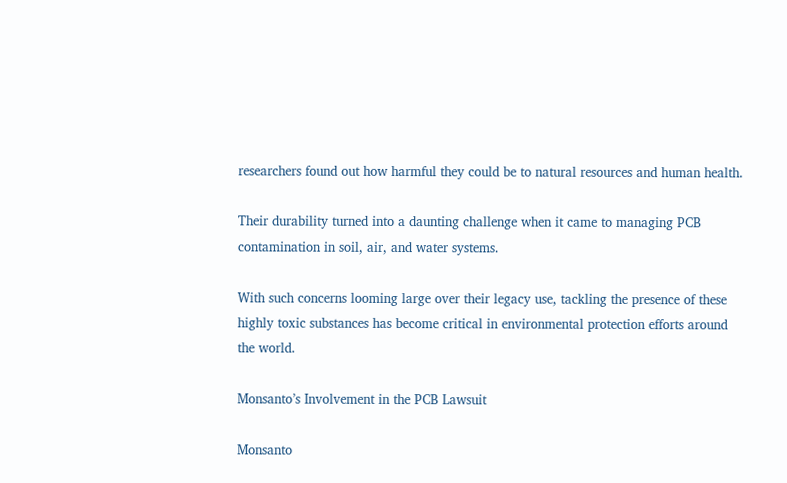researchers found out how harmful they could be to natural resources and human health.

Their durability turned into a daunting challenge when it came to managing PCB contamination in soil, air, and water systems.

With such concerns looming large over their legacy use, tackling the presence of these highly toxic substances has become critical in environmental protection efforts around the world.

Monsanto’s Involvement in the PCB Lawsuit

Monsanto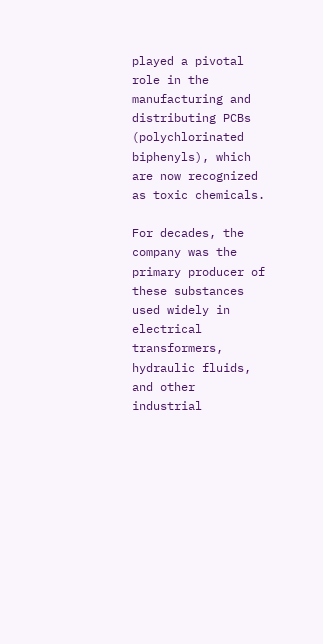played a pivotal role in the manufacturing and distributing PCBs (polychlorinated biphenyls), which are now recognized as toxic chemicals.

For decades, the company was the primary producer of these substances used widely in electrical transformers, hydraulic fluids, and other industrial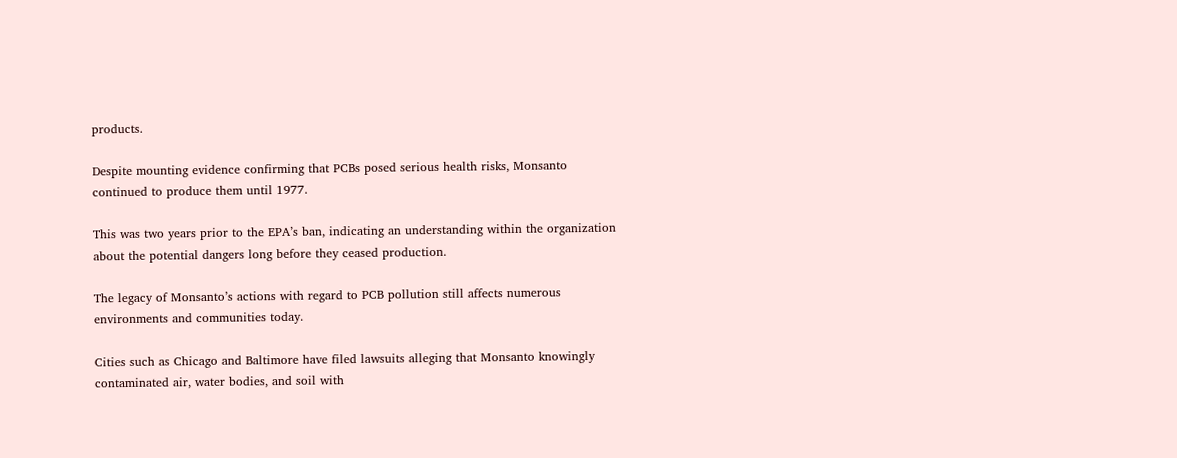products.

Despite mounting evidence confirming that PCBs posed serious health risks, Monsanto continued to produce them until 1977.

This was two years prior to the EPA’s ban, indicating an understanding within the organization about the potential dangers long before they ceased production.

The legacy of Monsanto’s actions with regard to PCB pollution still affects numerous environments and communities today.

Cities such as Chicago and Baltimore have filed lawsuits alleging that Monsanto knowingly contaminated air, water bodies, and soil with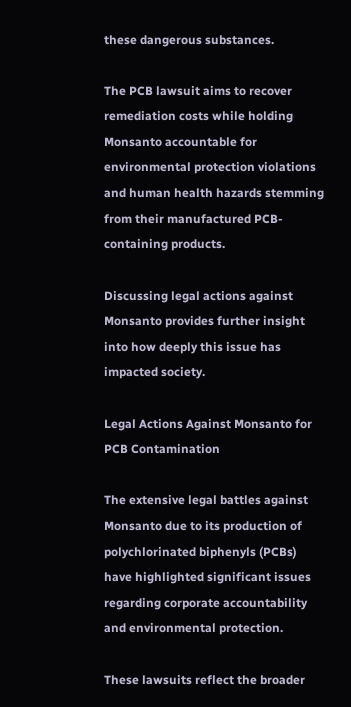these dangerous substances.

The PCB lawsuit aims to recover remediation costs while holding Monsanto accountable for environmental protection violations and human health hazards stemming from their manufactured PCB-containing products.

Discussing legal actions against Monsanto provides further insight into how deeply this issue has impacted society.

Legal Actions Against Monsanto for PCB Contamination

The extensive legal battles against Monsanto due to its production of polychlorinated biphenyls (PCBs) have highlighted significant issues regarding corporate accountability and environmental protection.

These lawsuits reflect the broader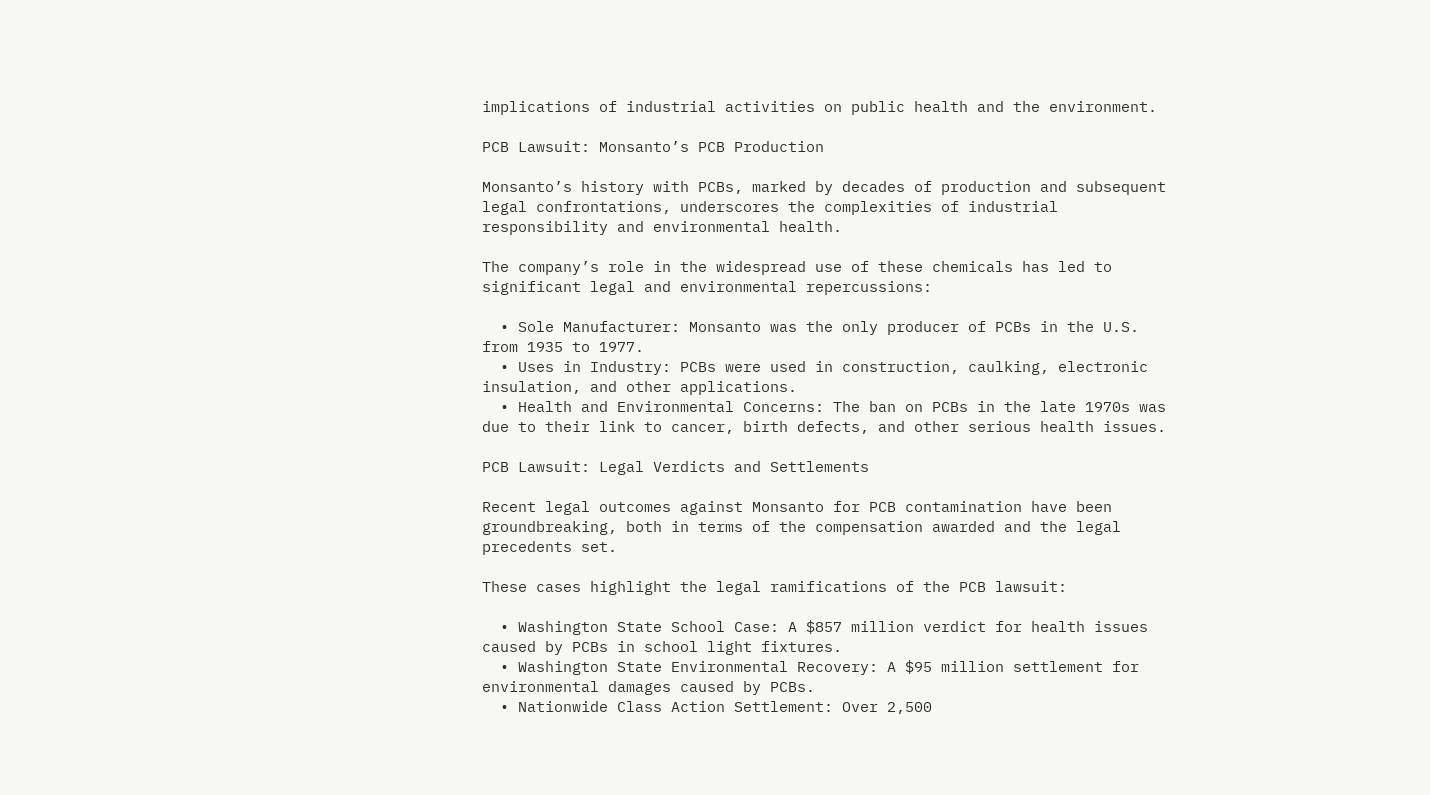implications of industrial activities on public health and the environment.

PCB Lawsuit: Monsanto’s PCB Production

Monsanto’s history with PCBs, marked by decades of production and subsequent legal confrontations, underscores the complexities of industrial responsibility and environmental health.

The company’s role in the widespread use of these chemicals has led to significant legal and environmental repercussions:

  • Sole Manufacturer: Monsanto was the only producer of PCBs in the U.S. from 1935 to 1977.
  • Uses in Industry: PCBs were used in construction, caulking, electronic insulation, and other applications.
  • Health and Environmental Concerns: The ban on PCBs in the late 1970s was due to their link to cancer, birth defects, and other serious health issues.

PCB Lawsuit: Legal Verdicts and Settlements

Recent legal outcomes against Monsanto for PCB contamination have been groundbreaking, both in terms of the compensation awarded and the legal precedents set.

These cases highlight the legal ramifications of the PCB lawsuit:

  • Washington State School Case: A $857 million verdict for health issues caused by PCBs in school light fixtures.
  • Washington State Environmental Recovery: A $95 million settlement for environmental damages caused by PCBs.
  • Nationwide Class Action Settlement: Over 2,500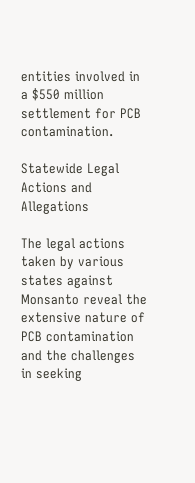entities involved in a $550 million settlement for PCB contamination.

Statewide Legal Actions and Allegations

The legal actions taken by various states against Monsanto reveal the extensive nature of PCB contamination and the challenges in seeking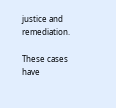justice and remediation.

These cases have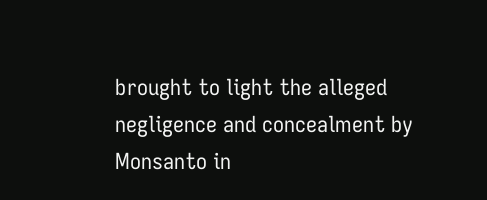brought to light the alleged negligence and concealment by Monsanto in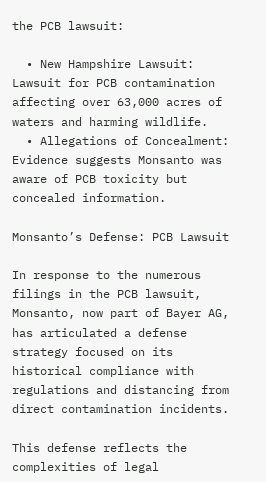the PCB lawsuit:

  • New Hampshire Lawsuit: Lawsuit for PCB contamination affecting over 63,000 acres of waters and harming wildlife.
  • Allegations of Concealment: Evidence suggests Monsanto was aware of PCB toxicity but concealed information.

Monsanto’s Defense: PCB Lawsuit

In response to the numerous filings in the PCB lawsuit, Monsanto, now part of Bayer AG, has articulated a defense strategy focused on its historical compliance with regulations and distancing from direct contamination incidents.

This defense reflects the complexities of legal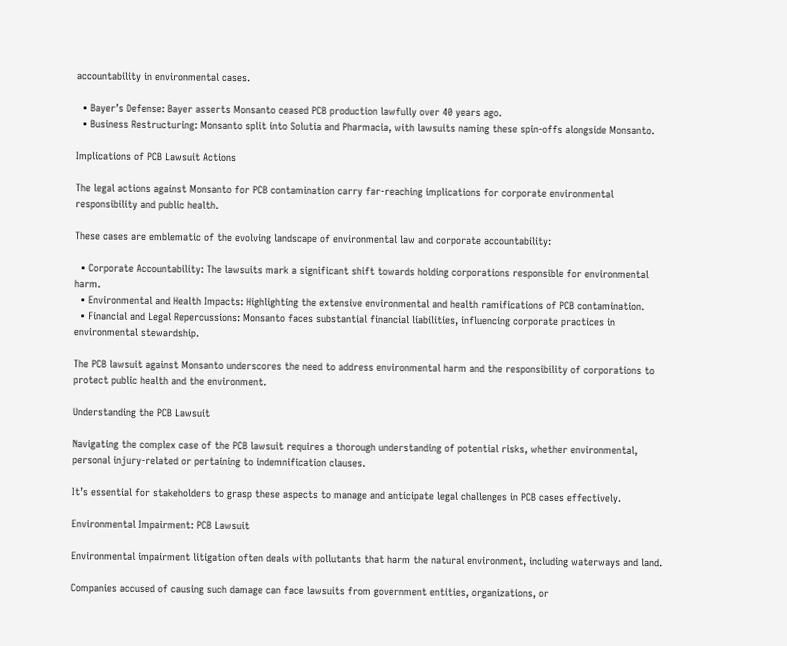accountability in environmental cases.

  • Bayer’s Defense: Bayer asserts Monsanto ceased PCB production lawfully over 40 years ago.
  • Business Restructuring: Monsanto split into Solutia and Pharmacia, with lawsuits naming these spin-offs alongside Monsanto.

Implications of PCB Lawsuit Actions

The legal actions against Monsanto for PCB contamination carry far-reaching implications for corporate environmental responsibility and public health.

These cases are emblematic of the evolving landscape of environmental law and corporate accountability:

  • Corporate Accountability: The lawsuits mark a significant shift towards holding corporations responsible for environmental harm.
  • Environmental and Health Impacts: Highlighting the extensive environmental and health ramifications of PCB contamination.
  • Financial and Legal Repercussions: Monsanto faces substantial financial liabilities, influencing corporate practices in environmental stewardship.

The PCB lawsuit against Monsanto underscores the need to address environmental harm and the responsibility of corporations to protect public health and the environment.

Understanding the PCB Lawsuit

Navigating the complex case of the PCB lawsuit requires a thorough understanding of potential risks, whether environmental, personal injury-related or pertaining to indemnification clauses.

It’s essential for stakeholders to grasp these aspects to manage and anticipate legal challenges in PCB cases effectively.

Environmental Impairment: PCB Lawsuit

Environmental impairment litigation often deals with pollutants that harm the natural environment, including waterways and land.

Companies accused of causing such damage can face lawsuits from government entities, organizations, or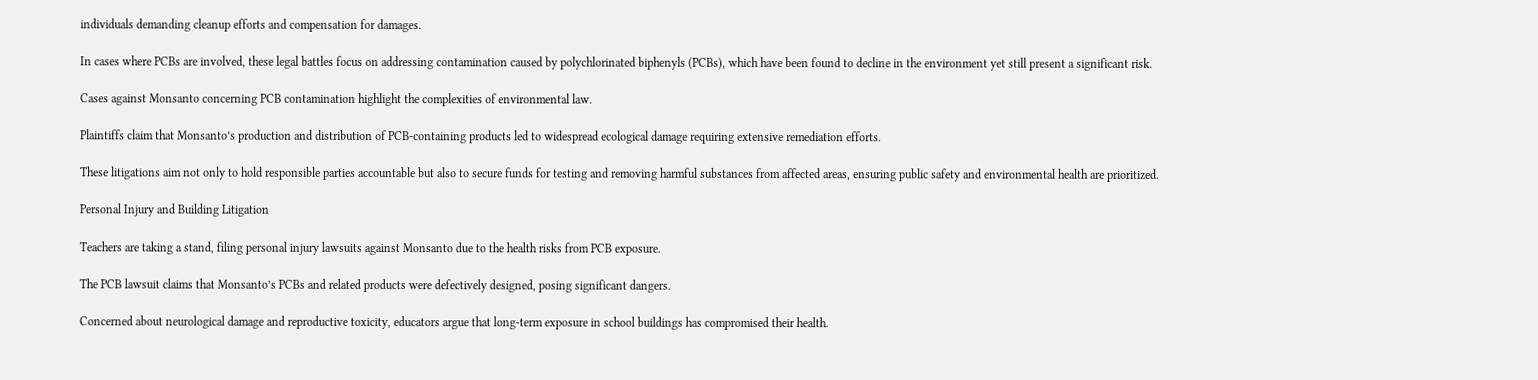individuals demanding cleanup efforts and compensation for damages.

In cases where PCBs are involved, these legal battles focus on addressing contamination caused by polychlorinated biphenyls (PCBs), which have been found to decline in the environment yet still present a significant risk.

Cases against Monsanto concerning PCB contamination highlight the complexities of environmental law.

Plaintiffs claim that Monsanto’s production and distribution of PCB-containing products led to widespread ecological damage requiring extensive remediation efforts.

These litigations aim not only to hold responsible parties accountable but also to secure funds for testing and removing harmful substances from affected areas, ensuring public safety and environmental health are prioritized.

Personal Injury and Building Litigation

Teachers are taking a stand, filing personal injury lawsuits against Monsanto due to the health risks from PCB exposure.

The PCB lawsuit claims that Monsanto’s PCBs and related products were defectively designed, posing significant dangers.

Concerned about neurological damage and reproductive toxicity, educators argue that long-term exposure in school buildings has compromised their health.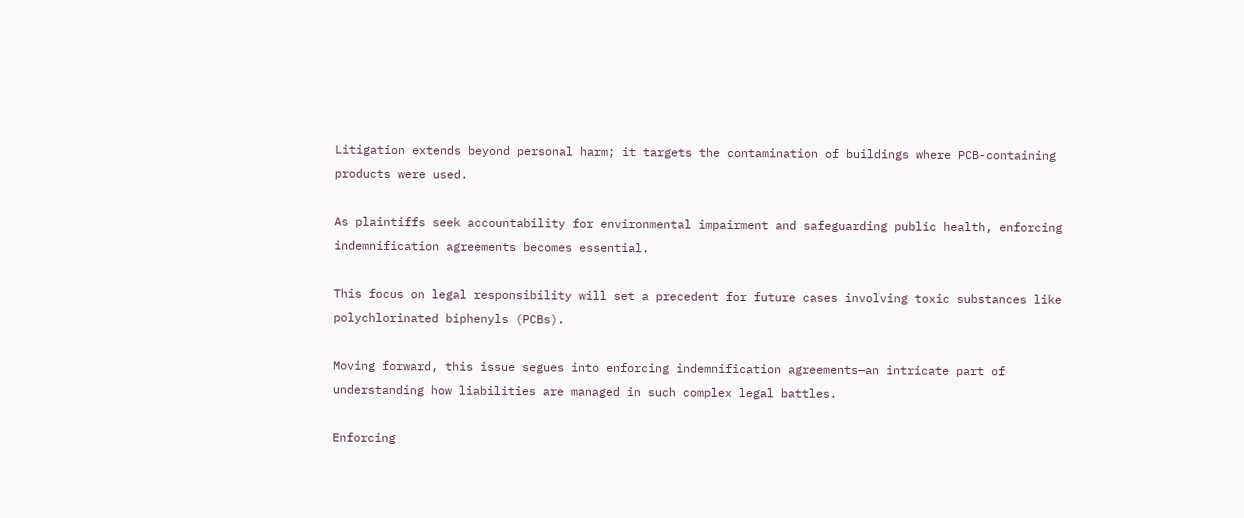Litigation extends beyond personal harm; it targets the contamination of buildings where PCB-containing products were used.

As plaintiffs seek accountability for environmental impairment and safeguarding public health, enforcing indemnification agreements becomes essential.

This focus on legal responsibility will set a precedent for future cases involving toxic substances like polychlorinated biphenyls (PCBs).

Moving forward, this issue segues into enforcing indemnification agreements—an intricate part of understanding how liabilities are managed in such complex legal battles.

Enforcing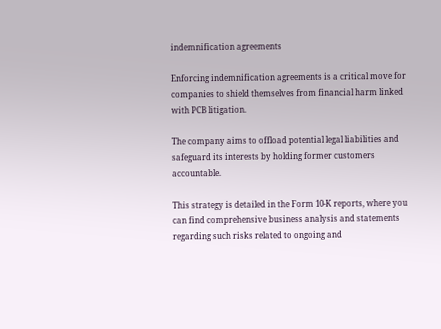indemnification agreements

Enforcing indemnification agreements is a critical move for companies to shield themselves from financial harm linked with PCB litigation.

The company aims to offload potential legal liabilities and safeguard its interests by holding former customers accountable.

This strategy is detailed in the Form 10-K reports, where you can find comprehensive business analysis and statements regarding such risks related to ongoing and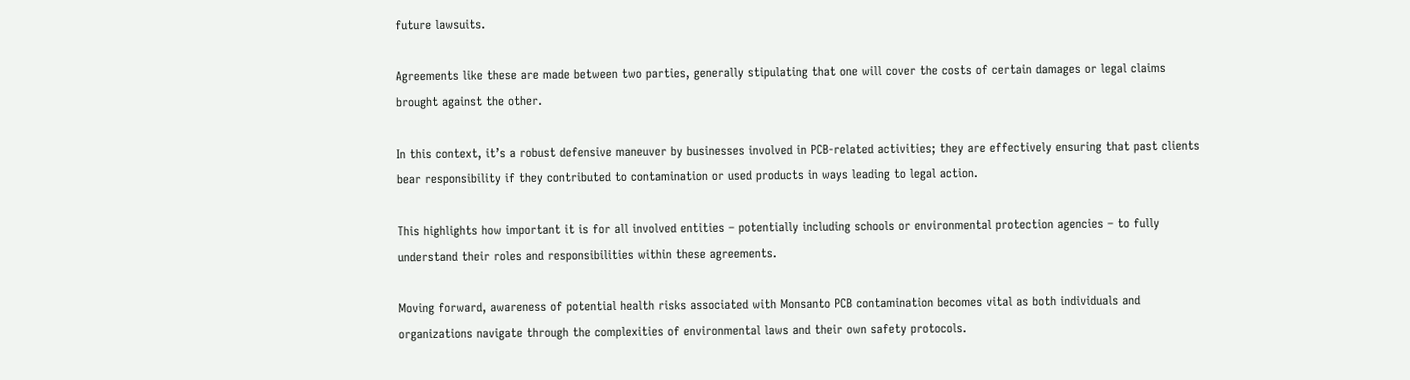future lawsuits.

Agreements like these are made between two parties, generally stipulating that one will cover the costs of certain damages or legal claims brought against the other.

In this context, it’s a robust defensive maneuver by businesses involved in PCB-related activities; they are effectively ensuring that past clients bear responsibility if they contributed to contamination or used products in ways leading to legal action.

This highlights how important it is for all involved entities – potentially including schools or environmental protection agencies – to fully understand their roles and responsibilities within these agreements.

Moving forward, awareness of potential health risks associated with Monsanto PCB contamination becomes vital as both individuals and organizations navigate through the complexities of environmental laws and their own safety protocols.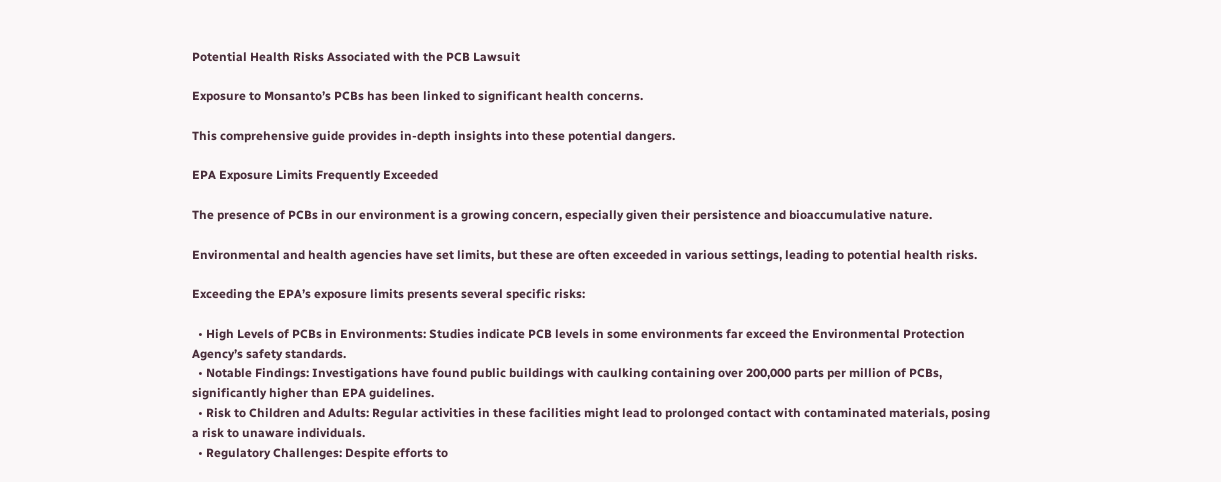Potential Health Risks Associated with the PCB Lawsuit

Exposure to Monsanto’s PCBs has been linked to significant health concerns.

This comprehensive guide provides in-depth insights into these potential dangers.

EPA Exposure Limits Frequently Exceeded

The presence of PCBs in our environment is a growing concern, especially given their persistence and bioaccumulative nature.

Environmental and health agencies have set limits, but these are often exceeded in various settings, leading to potential health risks.

Exceeding the EPA’s exposure limits presents several specific risks:

  • High Levels of PCBs in Environments: Studies indicate PCB levels in some environments far exceed the Environmental Protection Agency’s safety standards.
  • Notable Findings: Investigations have found public buildings with caulking containing over 200,000 parts per million of PCBs, significantly higher than EPA guidelines.
  • Risk to Children and Adults: Regular activities in these facilities might lead to prolonged contact with contaminated materials, posing a risk to unaware individuals.
  • Regulatory Challenges: Despite efforts to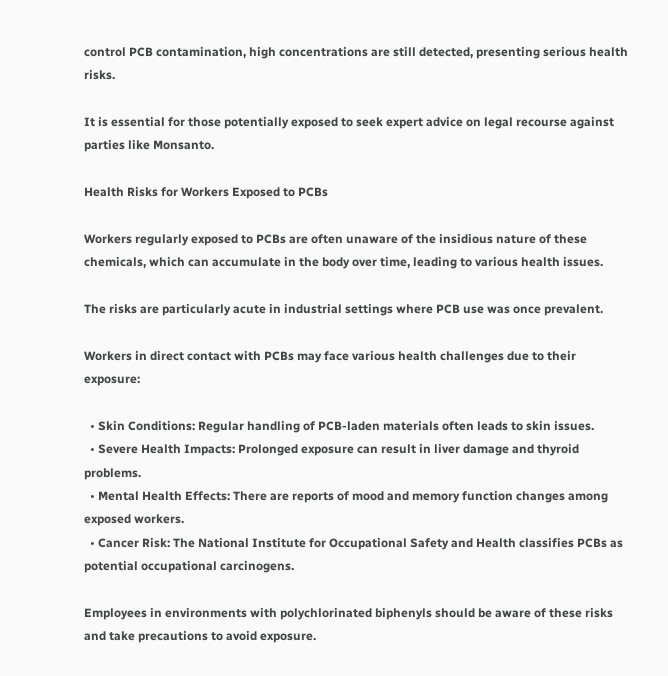control PCB contamination, high concentrations are still detected, presenting serious health risks.

It is essential for those potentially exposed to seek expert advice on legal recourse against parties like Monsanto.

Health Risks for Workers Exposed to PCBs

Workers regularly exposed to PCBs are often unaware of the insidious nature of these chemicals, which can accumulate in the body over time, leading to various health issues.

The risks are particularly acute in industrial settings where PCB use was once prevalent.

Workers in direct contact with PCBs may face various health challenges due to their exposure:

  • Skin Conditions: Regular handling of PCB-laden materials often leads to skin issues.
  • Severe Health Impacts: Prolonged exposure can result in liver damage and thyroid problems.
  • Mental Health Effects: There are reports of mood and memory function changes among exposed workers.
  • Cancer Risk: The National Institute for Occupational Safety and Health classifies PCBs as potential occupational carcinogens.

Employees in environments with polychlorinated biphenyls should be aware of these risks and take precautions to avoid exposure.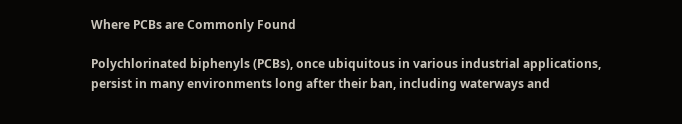Where PCBs are Commonly Found

Polychlorinated biphenyls (PCBs), once ubiquitous in various industrial applications, persist in many environments long after their ban, including waterways and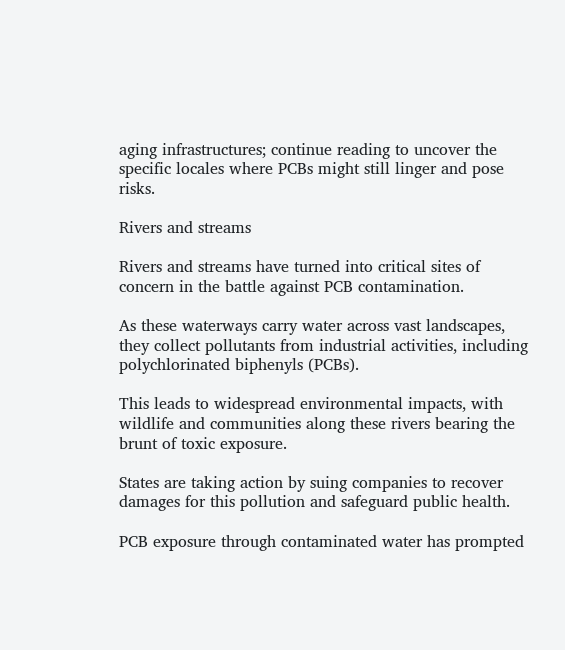aging infrastructures; continue reading to uncover the specific locales where PCBs might still linger and pose risks.

Rivers and streams

Rivers and streams have turned into critical sites of concern in the battle against PCB contamination.

As these waterways carry water across vast landscapes, they collect pollutants from industrial activities, including polychlorinated biphenyls (PCBs).

This leads to widespread environmental impacts, with wildlife and communities along these rivers bearing the brunt of toxic exposure.

States are taking action by suing companies to recover damages for this pollution and safeguard public health.

PCB exposure through contaminated water has prompted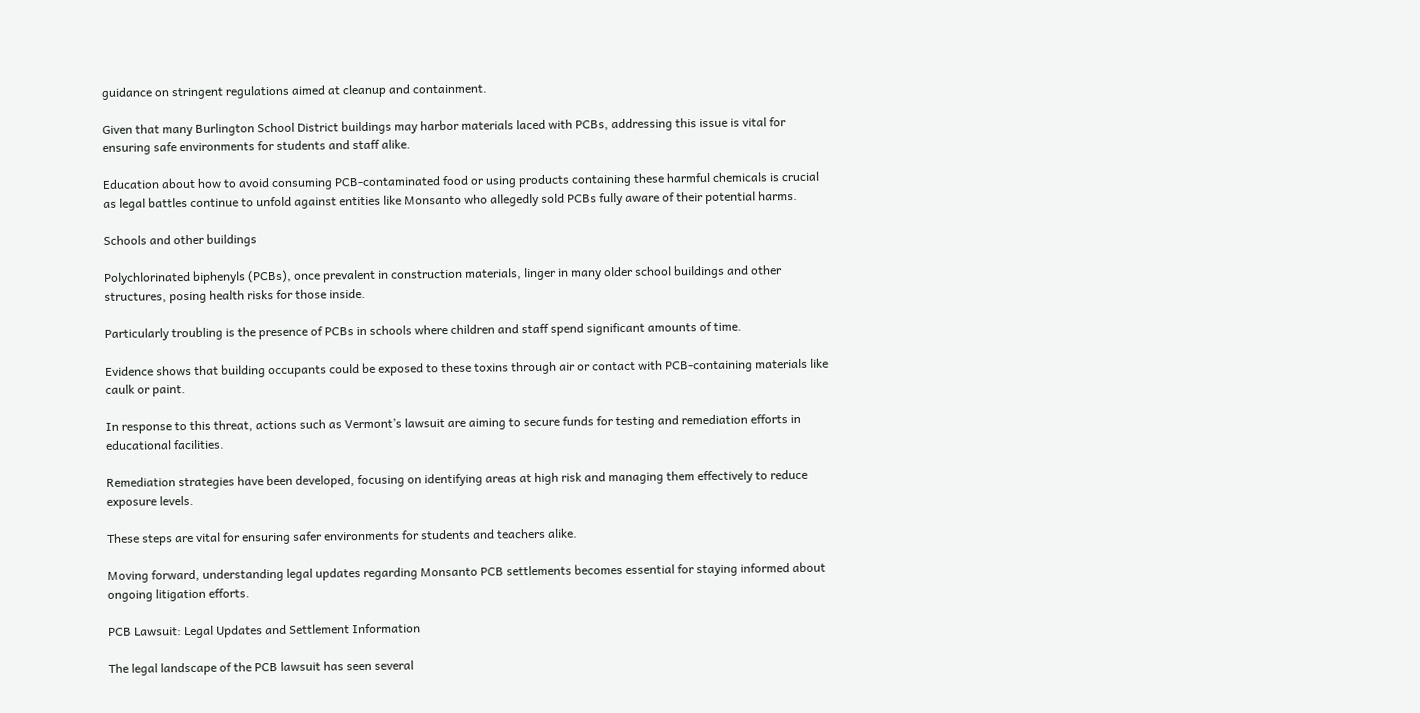guidance on stringent regulations aimed at cleanup and containment.

Given that many Burlington School District buildings may harbor materials laced with PCBs, addressing this issue is vital for ensuring safe environments for students and staff alike.

Education about how to avoid consuming PCB-contaminated food or using products containing these harmful chemicals is crucial as legal battles continue to unfold against entities like Monsanto who allegedly sold PCBs fully aware of their potential harms.

Schools and other buildings

Polychlorinated biphenyls (PCBs), once prevalent in construction materials, linger in many older school buildings and other structures, posing health risks for those inside.

Particularly troubling is the presence of PCBs in schools where children and staff spend significant amounts of time.

Evidence shows that building occupants could be exposed to these toxins through air or contact with PCB-containing materials like caulk or paint.

In response to this threat, actions such as Vermont’s lawsuit are aiming to secure funds for testing and remediation efforts in educational facilities.

Remediation strategies have been developed, focusing on identifying areas at high risk and managing them effectively to reduce exposure levels.

These steps are vital for ensuring safer environments for students and teachers alike.

Moving forward, understanding legal updates regarding Monsanto PCB settlements becomes essential for staying informed about ongoing litigation efforts.

PCB Lawsuit: Legal Updates and Settlement Information

The legal landscape of the PCB lawsuit has seen several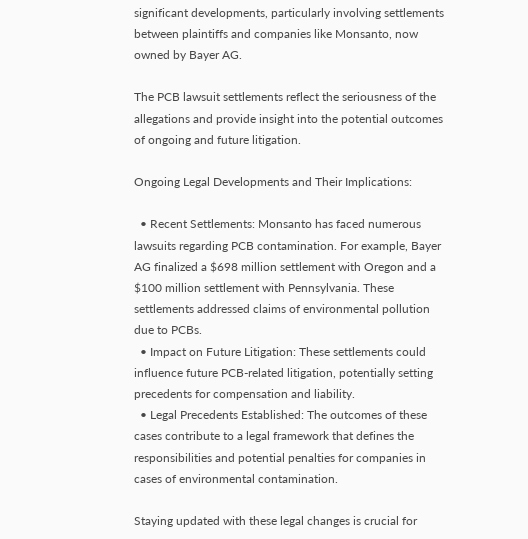significant developments, particularly involving settlements between plaintiffs and companies like Monsanto, now owned by Bayer AG.

The PCB lawsuit settlements reflect the seriousness of the allegations and provide insight into the potential outcomes of ongoing and future litigation.

Ongoing Legal Developments and Their Implications:

  • Recent Settlements: Monsanto has faced numerous lawsuits regarding PCB contamination. For example, Bayer AG finalized a $698 million settlement with Oregon and a $100 million settlement with Pennsylvania. These settlements addressed claims of environmental pollution due to PCBs.
  • Impact on Future Litigation: These settlements could influence future PCB-related litigation, potentially setting precedents for compensation and liability.
  • Legal Precedents Established: The outcomes of these cases contribute to a legal framework that defines the responsibilities and potential penalties for companies in cases of environmental contamination.

Staying updated with these legal changes is crucial for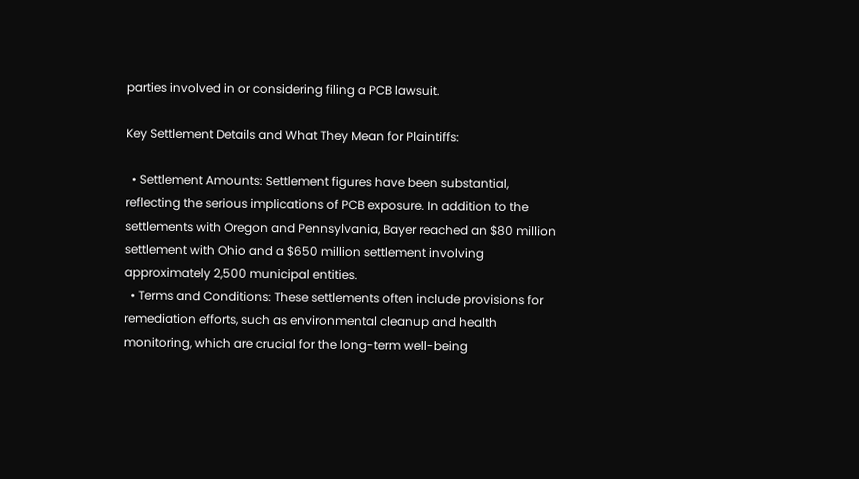parties involved in or considering filing a PCB lawsuit.

Key Settlement Details and What They Mean for Plaintiffs:

  • Settlement Amounts: Settlement figures have been substantial, reflecting the serious implications of PCB exposure. In addition to the settlements with Oregon and Pennsylvania, Bayer reached an $80 million settlement with Ohio and a $650 million settlement involving approximately 2,500 municipal entities.
  • Terms and Conditions: These settlements often include provisions for remediation efforts, such as environmental cleanup and health monitoring, which are crucial for the long-term well-being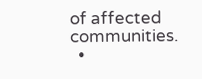of affected communities.
  •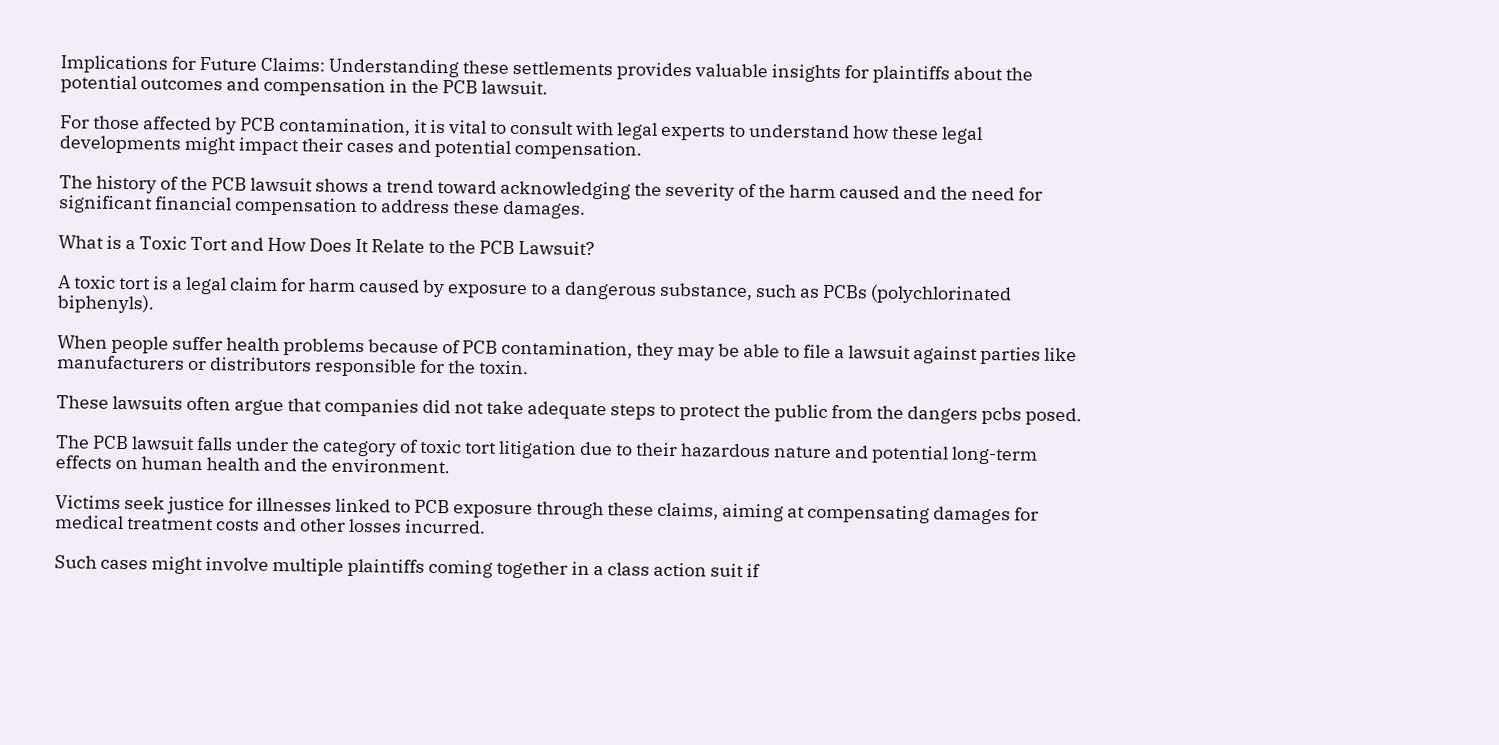Implications for Future Claims: Understanding these settlements provides valuable insights for plaintiffs about the potential outcomes and compensation in the PCB lawsuit.

For those affected by PCB contamination, it is vital to consult with legal experts to understand how these legal developments might impact their cases and potential compensation.

The history of the PCB lawsuit shows a trend toward acknowledging the severity of the harm caused and the need for significant financial compensation to address these damages.

What is a Toxic Tort and How Does It Relate to the PCB Lawsuit?

A toxic tort is a legal claim for harm caused by exposure to a dangerous substance, such as PCBs (polychlorinated biphenyls).

When people suffer health problems because of PCB contamination, they may be able to file a lawsuit against parties like manufacturers or distributors responsible for the toxin.

These lawsuits often argue that companies did not take adequate steps to protect the public from the dangers pcbs posed.

The PCB lawsuit falls under the category of toxic tort litigation due to their hazardous nature and potential long-term effects on human health and the environment.

Victims seek justice for illnesses linked to PCB exposure through these claims, aiming at compensating damages for medical treatment costs and other losses incurred.

Such cases might involve multiple plaintiffs coming together in a class action suit if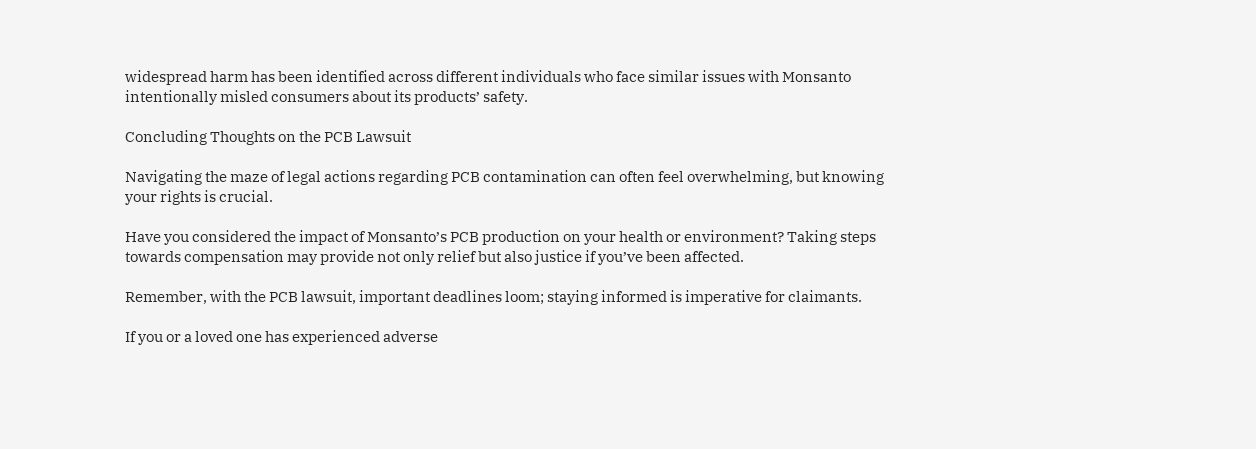widespread harm has been identified across different individuals who face similar issues with Monsanto intentionally misled consumers about its products’ safety.

Concluding Thoughts on the PCB Lawsuit

Navigating the maze of legal actions regarding PCB contamination can often feel overwhelming, but knowing your rights is crucial.

Have you considered the impact of Monsanto’s PCB production on your health or environment? Taking steps towards compensation may provide not only relief but also justice if you’ve been affected.

Remember, with the PCB lawsuit, important deadlines loom; staying informed is imperative for claimants.

If you or a loved one has experienced adverse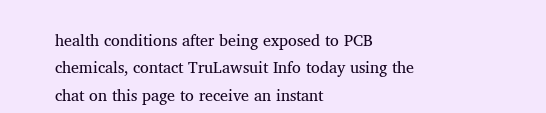health conditions after being exposed to PCB chemicals, contact TruLawsuit Info today using the chat on this page to receive an instant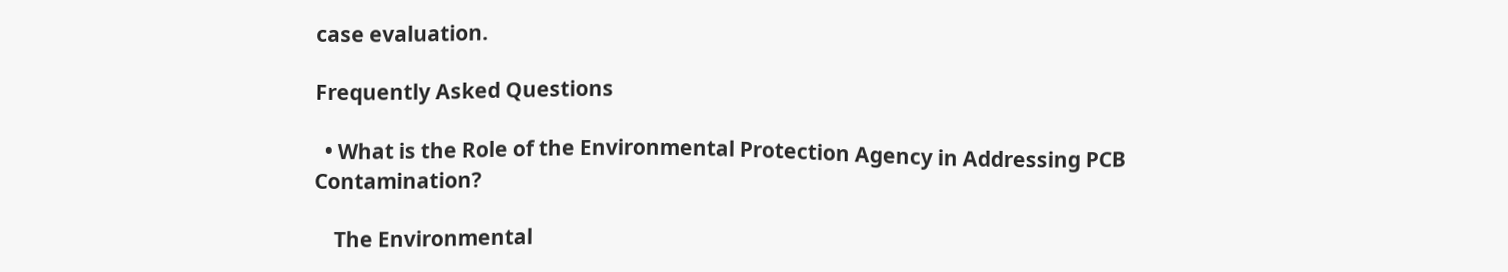case evaluation.

Frequently Asked Questions

  • What is the Role of the Environmental Protection Agency in Addressing PCB Contamination?

    The Environmental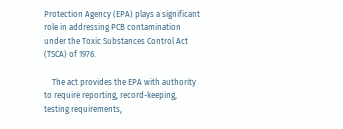Protection Agency (EPA) plays a significant role in addressing PCB contamination under the Toxic Substances Control Act (TSCA) of 1976.

    The act provides the EPA with authority to require reporting, record-keeping, testing requirements,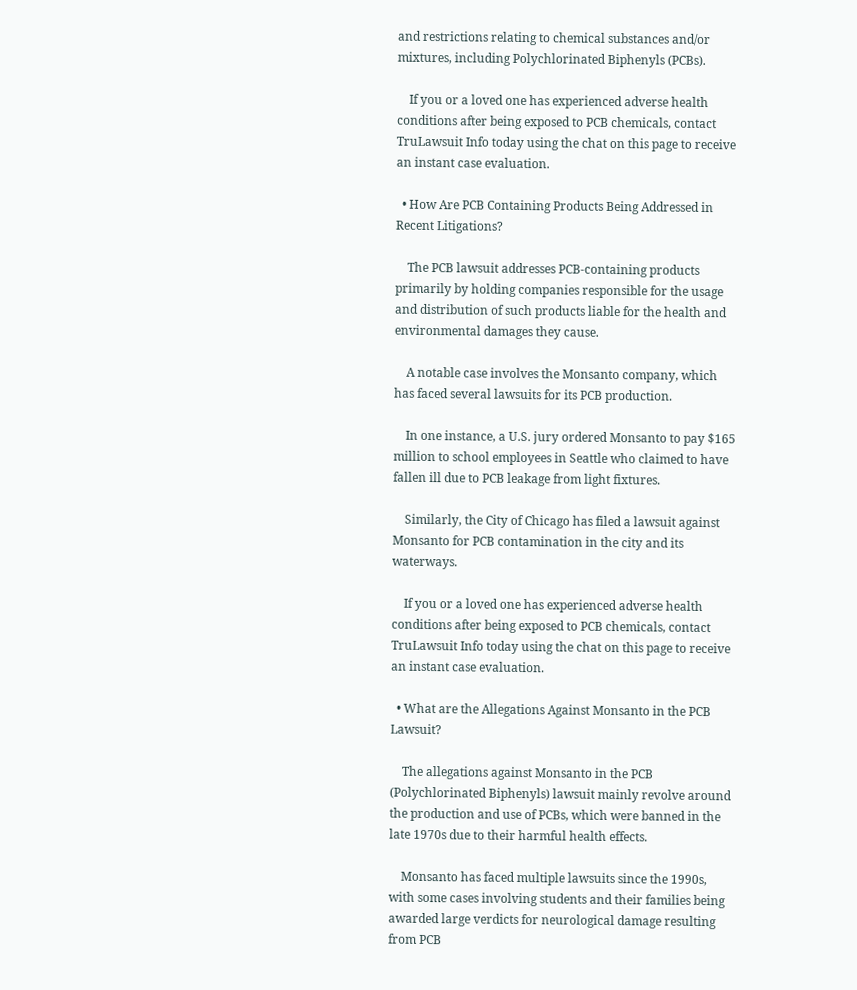and restrictions relating to chemical substances and/or mixtures, including Polychlorinated Biphenyls (PCBs).

    If you or a loved one has experienced adverse health conditions after being exposed to PCB chemicals, contact TruLawsuit Info today using the chat on this page to receive an instant case evaluation.

  • How Are PCB Containing Products Being Addressed in Recent Litigations?

    The PCB lawsuit addresses PCB-containing products primarily by holding companies responsible for the usage and distribution of such products liable for the health and environmental damages they cause.

    A notable case involves the Monsanto company, which has faced several lawsuits for its PCB production.

    In one instance, a U.S. jury ordered Monsanto to pay $165 million to school employees in Seattle who claimed to have fallen ill due to PCB leakage from light fixtures.

    Similarly, the City of Chicago has filed a lawsuit against Monsanto for PCB contamination in the city and its waterways.

    If you or a loved one has experienced adverse health conditions after being exposed to PCB chemicals, contact TruLawsuit Info today using the chat on this page to receive an instant case evaluation.

  • What are the Allegations Against Monsanto in the PCB Lawsuit?

    The allegations against Monsanto in the PCB (Polychlorinated Biphenyls) lawsuit mainly revolve around the production and use of PCBs, which were banned in the late 1970s due to their harmful health effects.

    Monsanto has faced multiple lawsuits since the 1990s, with some cases involving students and their families being awarded large verdicts for neurological damage resulting from PCB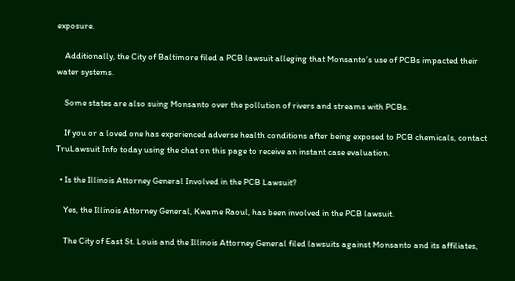exposure.

    Additionally, the City of Baltimore filed a PCB lawsuit alleging that Monsanto’s use of PCBs impacted their water systems.

    Some states are also suing Monsanto over the pollution of rivers and streams with PCBs.

    If you or a loved one has experienced adverse health conditions after being exposed to PCB chemicals, contact TruLawsuit Info today using the chat on this page to receive an instant case evaluation.

  • Is the Illinois Attorney General Involved in the PCB Lawsuit?

    Yes, the Illinois Attorney General, Kwame Raoul, has been involved in the PCB lawsuit.

    The City of East St. Louis and the Illinois Attorney General filed lawsuits against Monsanto and its affiliates,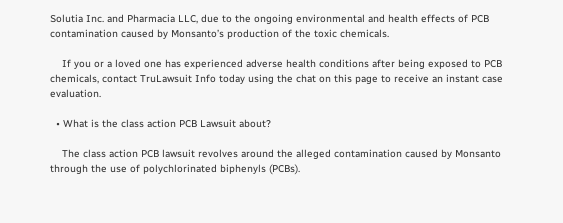Solutia Inc. and Pharmacia LLC, due to the ongoing environmental and health effects of PCB contamination caused by Monsanto’s production of the toxic chemicals.

    If you or a loved one has experienced adverse health conditions after being exposed to PCB chemicals, contact TruLawsuit Info today using the chat on this page to receive an instant case evaluation.

  • What is the class action PCB Lawsuit about?

    The class action PCB lawsuit revolves around the alleged contamination caused by Monsanto through the use of polychlorinated biphenyls (PCBs).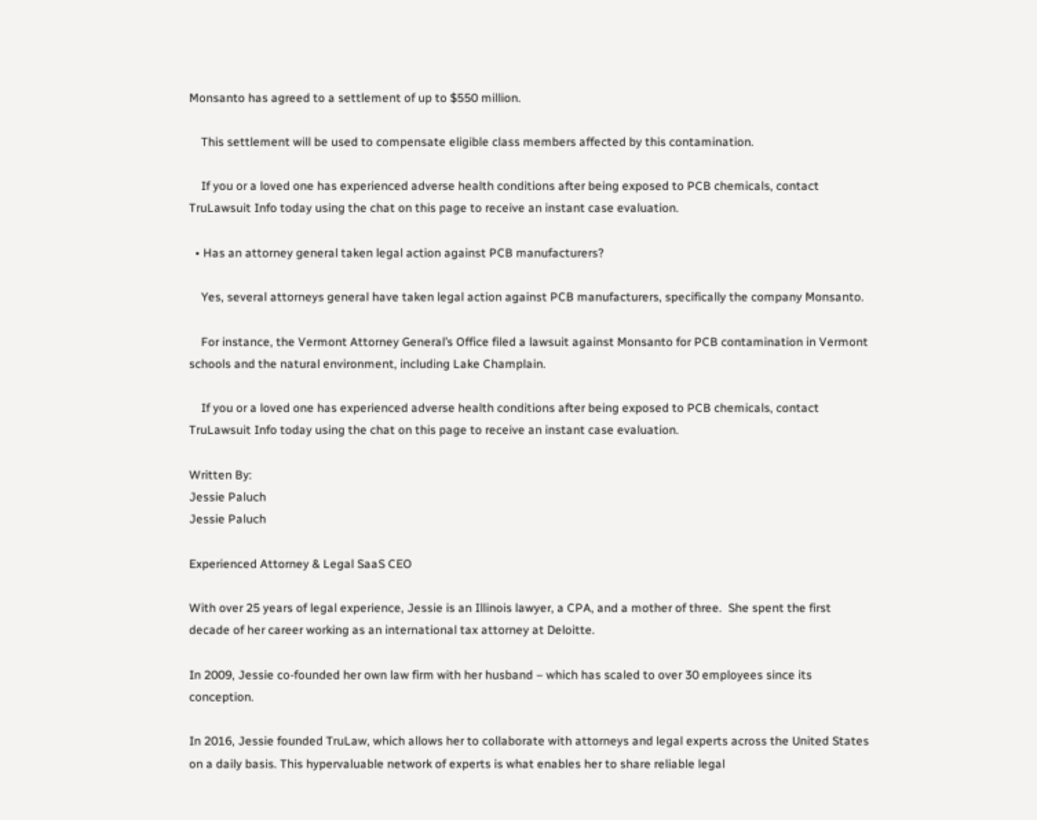Monsanto has agreed to a settlement of up to $550 million.

    This settlement will be used to compensate eligible class members affected by this contamination.

    If you or a loved one has experienced adverse health conditions after being exposed to PCB chemicals, contact TruLawsuit Info today using the chat on this page to receive an instant case evaluation.

  • Has an attorney general taken legal action against PCB manufacturers?

    Yes, several attorneys general have taken legal action against PCB manufacturers, specifically the company Monsanto.

    For instance, the Vermont Attorney General’s Office filed a lawsuit against Monsanto for PCB contamination in Vermont schools and the natural environment, including Lake Champlain.

    If you or a loved one has experienced adverse health conditions after being exposed to PCB chemicals, contact TruLawsuit Info today using the chat on this page to receive an instant case evaluation.

Written By:
Jessie Paluch
Jessie Paluch

Experienced Attorney & Legal SaaS CEO

With over 25 years of legal experience, Jessie is an Illinois lawyer, a CPA, and a mother of three.  She spent the first decade of her career working as an international tax attorney at Deloitte.

In 2009, Jessie co-founded her own law firm with her husband – which has scaled to over 30 employees since its conception.

In 2016, Jessie founded TruLaw, which allows her to collaborate with attorneys and legal experts across the United States on a daily basis. This hypervaluable network of experts is what enables her to share reliable legal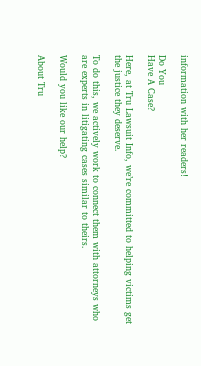information with her readers!

Do You
Have A Case?

Here, at Tru Lawsuit Info, we’re committed to helping victims get the justice they deserve.

To do this, we actively work to connect them with attorneys who are experts in litigating cases similar to theirs.

Would you like our help?

About Tru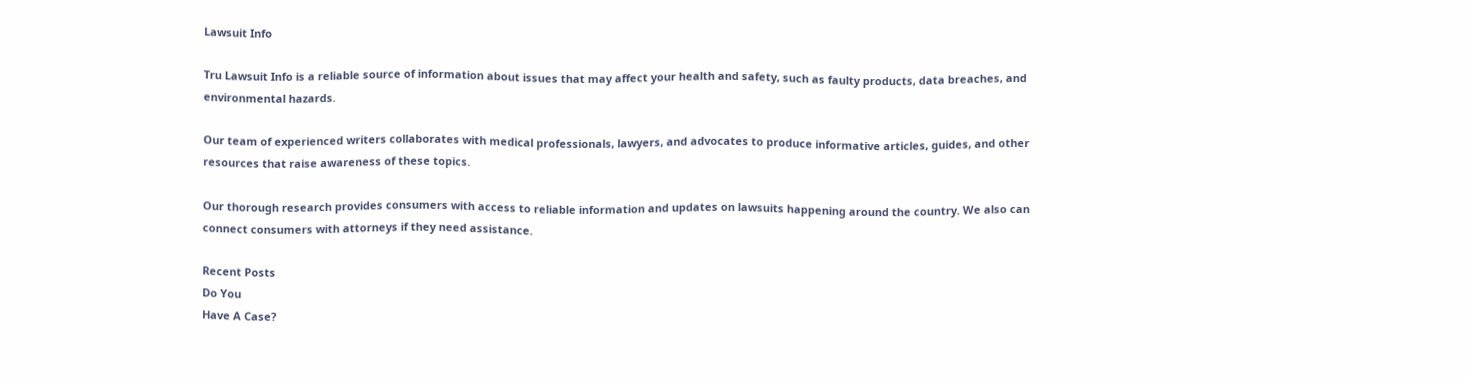Lawsuit Info

Tru Lawsuit Info is a reliable source of information about issues that may affect your health and safety, such as faulty products, data breaches, and environmental hazards.

Our team of experienced writers collaborates with medical professionals, lawyers, and advocates to produce informative articles, guides, and other resources that raise awareness of these topics.

Our thorough research provides consumers with access to reliable information and updates on lawsuits happening around the country. We also can connect consumers with attorneys if they need assistance.

Recent Posts
Do You
Have A Case?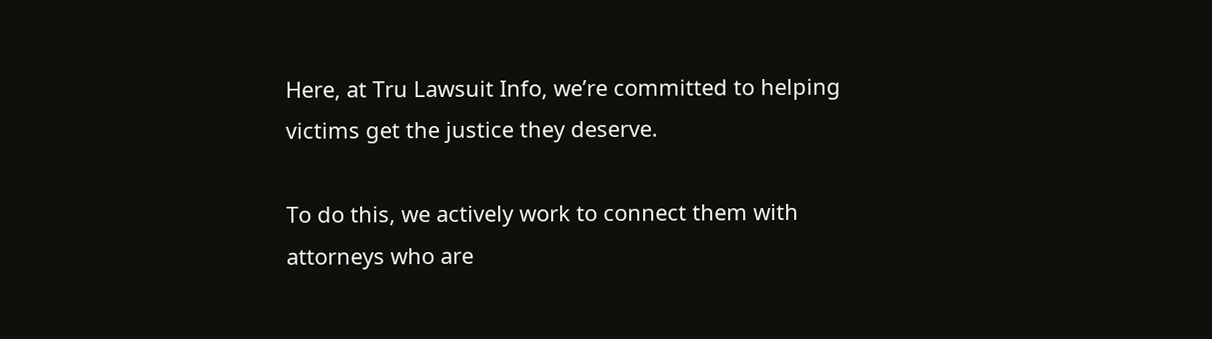Here, at Tru Lawsuit Info, we’re committed to helping victims get the justice they deserve.

To do this, we actively work to connect them with attorneys who are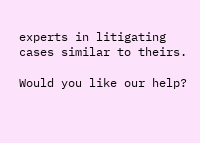experts in litigating cases similar to theirs.

Would you like our help?